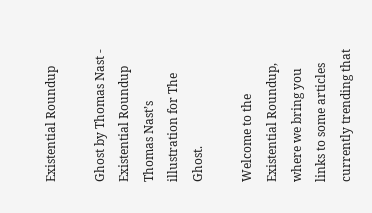Existential Roundup

Ghost by Thomas Nast - Existential Roundup
Thomas Nast’s illustration for The Ghost.

Welcome to the Existential Roundup, where we bring you links to some articles currently trending that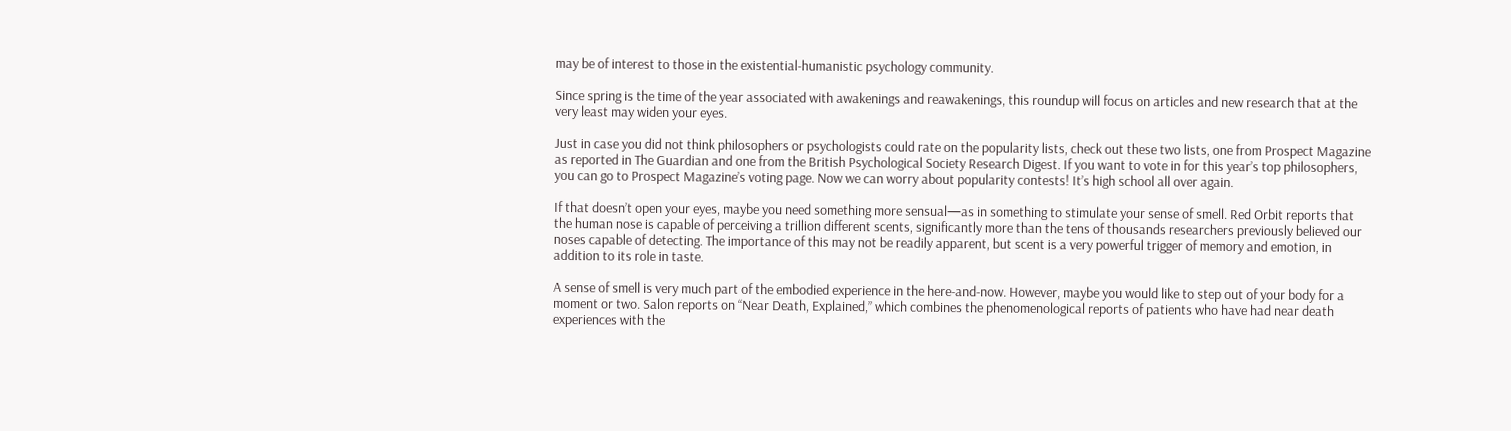may be of interest to those in the existential-humanistic psychology community.

Since spring is the time of the year associated with awakenings and reawakenings, this roundup will focus on articles and new research that at the very least may widen your eyes.

Just in case you did not think philosophers or psychologists could rate on the popularity lists, check out these two lists, one from Prospect Magazine as reported in The Guardian and one from the British Psychological Society Research Digest. If you want to vote in for this year’s top philosophers, you can go to Prospect Magazine’s voting page. Now we can worry about popularity contests! It’s high school all over again.

If that doesn’t open your eyes, maybe you need something more sensual—as in something to stimulate your sense of smell. Red Orbit reports that the human nose is capable of perceiving a trillion different scents, significantly more than the tens of thousands researchers previously believed our noses capable of detecting. The importance of this may not be readily apparent, but scent is a very powerful trigger of memory and emotion, in addition to its role in taste.

A sense of smell is very much part of the embodied experience in the here-and-now. However, maybe you would like to step out of your body for a moment or two. Salon reports on “Near Death, Explained,” which combines the phenomenological reports of patients who have had near death experiences with the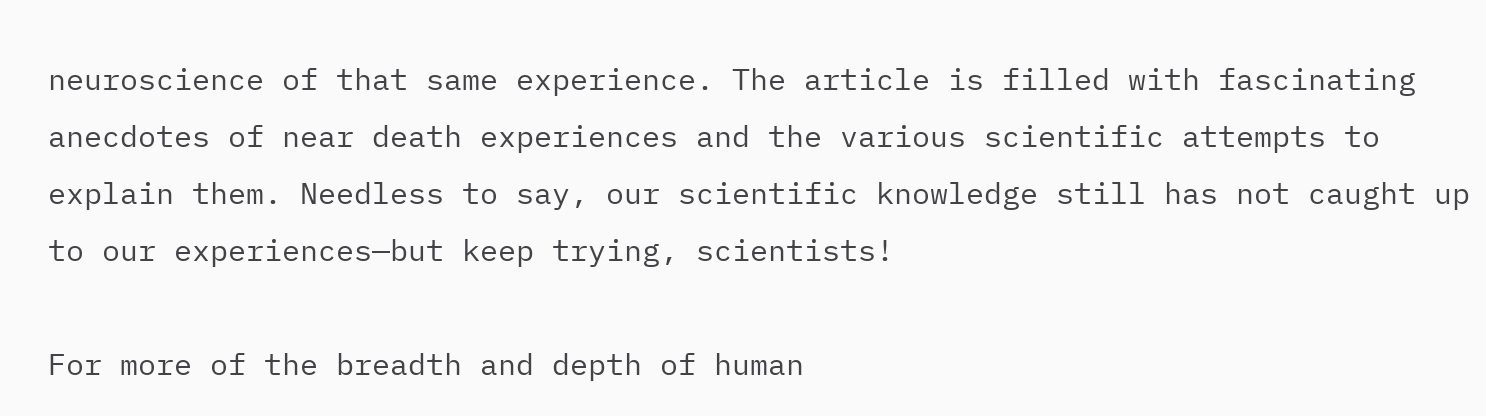neuroscience of that same experience. The article is filled with fascinating anecdotes of near death experiences and the various scientific attempts to explain them. Needless to say, our scientific knowledge still has not caught up to our experiences—but keep trying, scientists!

For more of the breadth and depth of human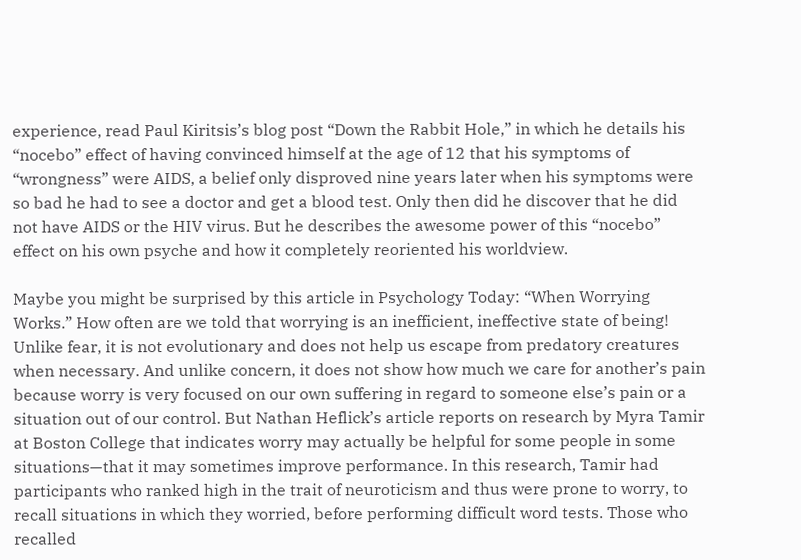experience, read Paul Kiritsis’s blog post “Down the Rabbit Hole,” in which he details his “nocebo” effect of having convinced himself at the age of 12 that his symptoms of “wrongness” were AIDS, a belief only disproved nine years later when his symptoms were so bad he had to see a doctor and get a blood test. Only then did he discover that he did not have AIDS or the HIV virus. But he describes the awesome power of this “nocebo” effect on his own psyche and how it completely reoriented his worldview.

Maybe you might be surprised by this article in Psychology Today: “When Worrying Works.” How often are we told that worrying is an inefficient, ineffective state of being! Unlike fear, it is not evolutionary and does not help us escape from predatory creatures when necessary. And unlike concern, it does not show how much we care for another’s pain because worry is very focused on our own suffering in regard to someone else’s pain or a situation out of our control. But Nathan Heflick’s article reports on research by Myra Tamir at Boston College that indicates worry may actually be helpful for some people in some situations—that it may sometimes improve performance. In this research, Tamir had participants who ranked high in the trait of neuroticism and thus were prone to worry, to recall situations in which they worried, before performing difficult word tests. Those who recalled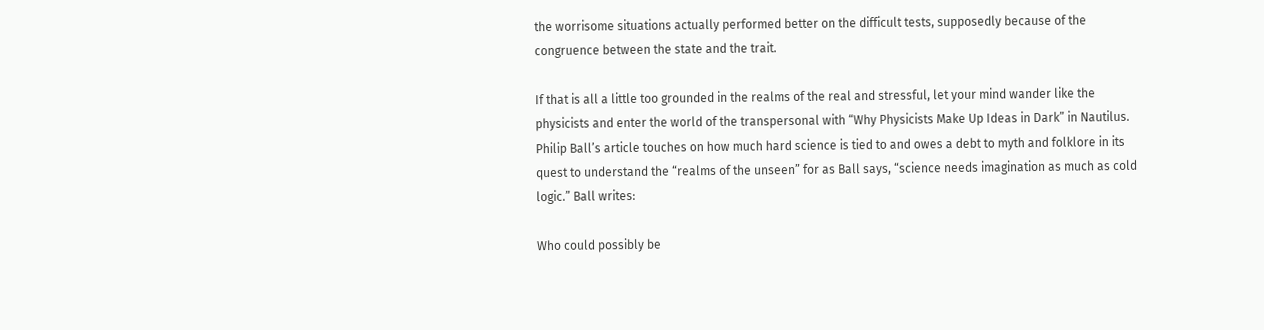the worrisome situations actually performed better on the difficult tests, supposedly because of the congruence between the state and the trait.

If that is all a little too grounded in the realms of the real and stressful, let your mind wander like the physicists and enter the world of the transpersonal with “Why Physicists Make Up Ideas in Dark” in Nautilus. Philip Ball’s article touches on how much hard science is tied to and owes a debt to myth and folklore in its quest to understand the “realms of the unseen” for as Ball says, “science needs imagination as much as cold logic.” Ball writes:

Who could possibly be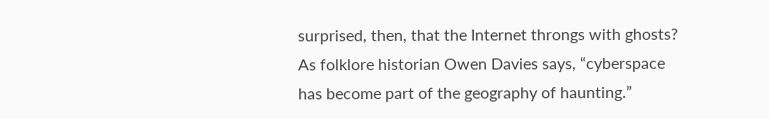surprised, then, that the Internet throngs with ghosts? As folklore historian Owen Davies says, “cyberspace has become part of the geography of haunting.”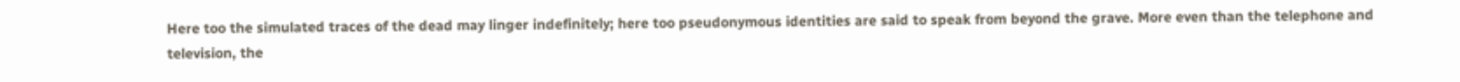Here too the simulated traces of the dead may linger indefinitely; here too pseudonymous identities are said to speak from beyond the grave. More even than the telephone and television, the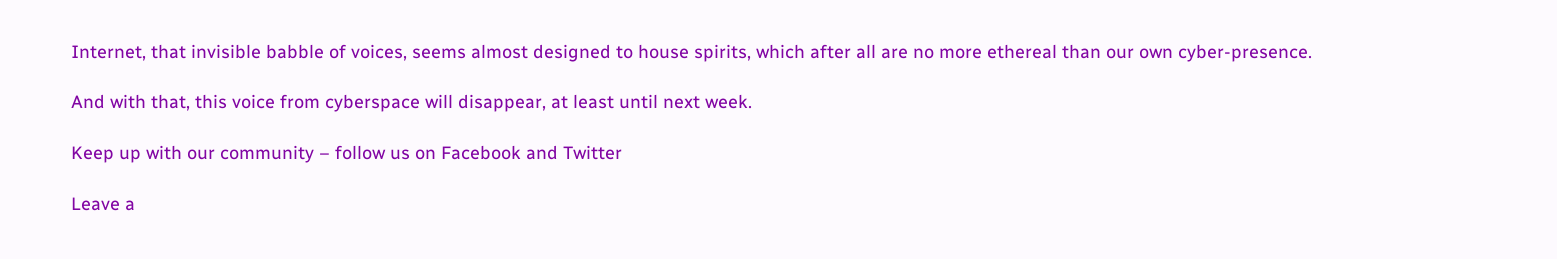Internet, that invisible babble of voices, seems almost designed to house spirits, which after all are no more ethereal than our own cyber-presence.

And with that, this voice from cyberspace will disappear, at least until next week.

Keep up with our community – follow us on Facebook and Twitter

Leave a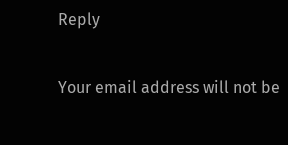Reply

Your email address will not be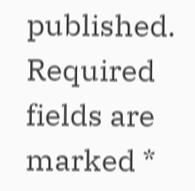published. Required fields are marked *